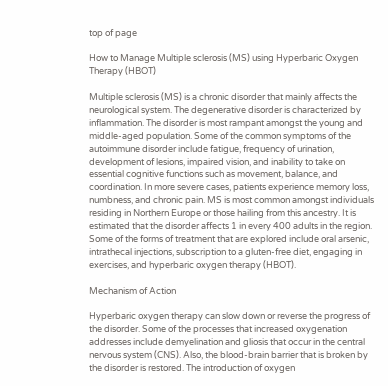top of page

How to Manage Multiple sclerosis (MS) using Hyperbaric Oxygen Therapy (HBOT)

Multiple sclerosis (MS) is a chronic disorder that mainly affects the neurological system. The degenerative disorder is characterized by inflammation. The disorder is most rampant amongst the young and middle-aged population. Some of the common symptoms of the autoimmune disorder include fatigue, frequency of urination, development of lesions, impaired vision, and inability to take on essential cognitive functions such as movement, balance, and coordination. In more severe cases, patients experience memory loss, numbness, and chronic pain. MS is most common amongst individuals residing in Northern Europe or those hailing from this ancestry. It is estimated that the disorder affects 1 in every 400 adults in the region. Some of the forms of treatment that are explored include oral arsenic, intrathecal injections, subscription to a gluten-free diet, engaging in exercises, and hyperbaric oxygen therapy (HBOT).

Mechanism of Action

Hyperbaric oxygen therapy can slow down or reverse the progress of the disorder. Some of the processes that increased oxygenation addresses include demyelination and gliosis that occur in the central nervous system (CNS). Also, the blood-brain barrier that is broken by the disorder is restored. The introduction of oxygen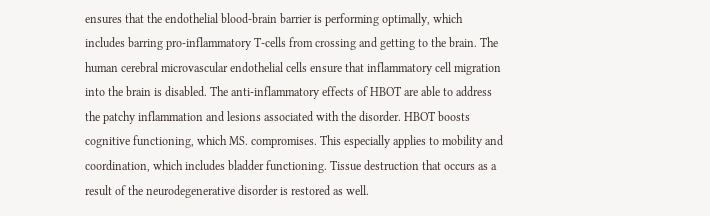ensures that the endothelial blood-brain barrier is performing optimally, which includes barring pro-inflammatory T-cells from crossing and getting to the brain. The human cerebral microvascular endothelial cells ensure that inflammatory cell migration into the brain is disabled. The anti-inflammatory effects of HBOT are able to address the patchy inflammation and lesions associated with the disorder. HBOT boosts cognitive functioning, which MS. compromises. This especially applies to mobility and coordination, which includes bladder functioning. Tissue destruction that occurs as a result of the neurodegenerative disorder is restored as well.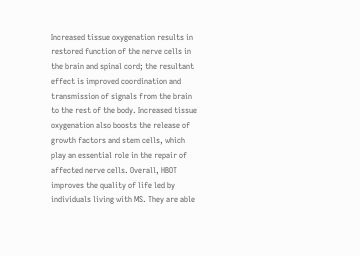Increased tissue oxygenation results in restored function of the nerve cells in the brain and spinal cord; the resultant effect is improved coordination and transmission of signals from the brain to the rest of the body. Increased tissue oxygenation also boosts the release of growth factors and stem cells, which play an essential role in the repair of affected nerve cells. Overall, HBOT improves the quality of life led by individuals living with MS. They are able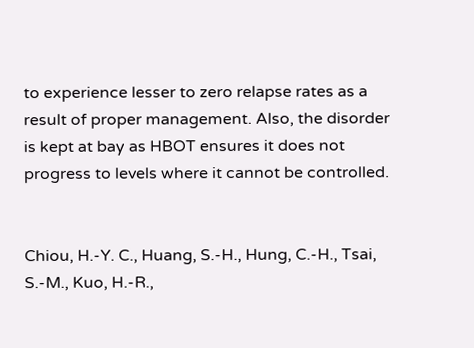to experience lesser to zero relapse rates as a result of proper management. Also, the disorder is kept at bay as HBOT ensures it does not progress to levels where it cannot be controlled.


Chiou, H.-Y. C., Huang, S.-H., Hung, C.-H., Tsai, S.-M., Kuo, H.-R.,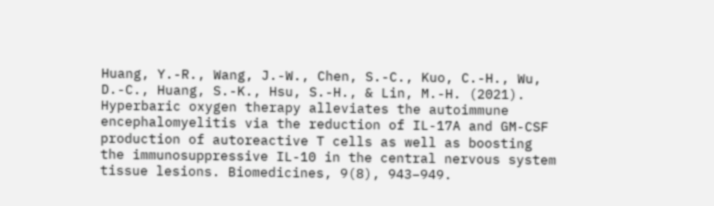Huang, Y.-R., Wang, J.-W., Chen, S.-C., Kuo, C.-H., Wu, D.-C., Huang, S.-K., Hsu, S.-H., & Lin, M.-H. (2021). Hyperbaric oxygen therapy alleviates the autoimmune encephalomyelitis via the reduction of IL-17A and GM-CSF production of autoreactive T cells as well as boosting the immunosuppressive IL-10 in the central nervous system tissue lesions. Biomedicines, 9(8), 943–949.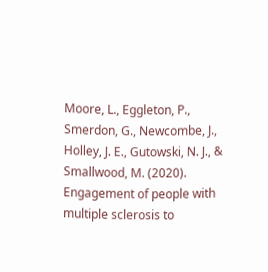Moore, L., Eggleton, P., Smerdon, G., Newcombe, J., Holley, J. E., Gutowski, N. J., & Smallwood, M. (2020). Engagement of people with multiple sclerosis to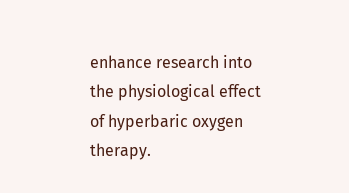enhance research into the physiological effect of hyperbaric oxygen therapy.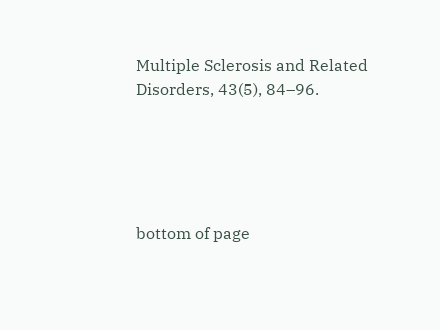Multiple Sclerosis and Related Disorders, 43(5), 84–96.





bottom of page